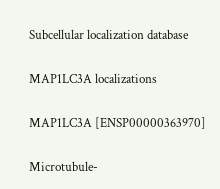Subcellular localization database

MAP1LC3A localizations

MAP1LC3A [ENSP00000363970]

Microtubule-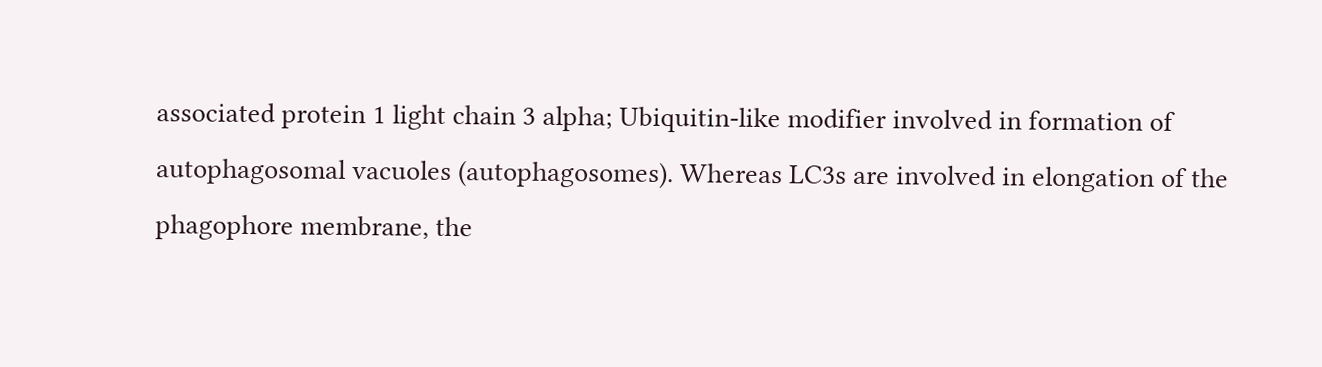associated protein 1 light chain 3 alpha; Ubiquitin-like modifier involved in formation of autophagosomal vacuoles (autophagosomes). Whereas LC3s are involved in elongation of the phagophore membrane, the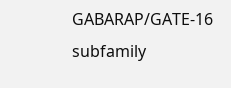GABARAP/GATE-16 subfamily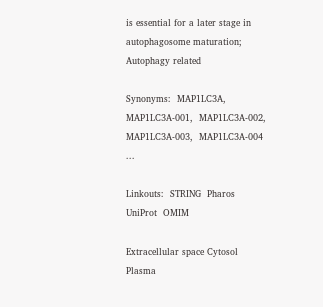is essential for a later stage in autophagosome maturation; Autophagy related

Synonyms:  MAP1LC3A,  MAP1LC3A-001,  MAP1LC3A-002,  MAP1LC3A-003,  MAP1LC3A-004 ...

Linkouts:  STRING  Pharos  UniProt  OMIM

Extracellular space Cytosol Plasma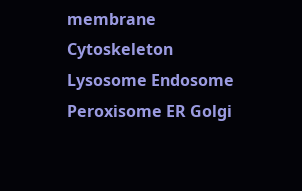membrane Cytoskeleton Lysosome Endosome Peroxisome ER Golgi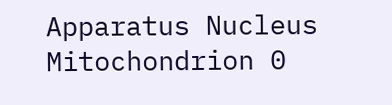Apparatus Nucleus Mitochondrion 0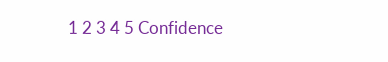1 2 3 4 5 Confidence